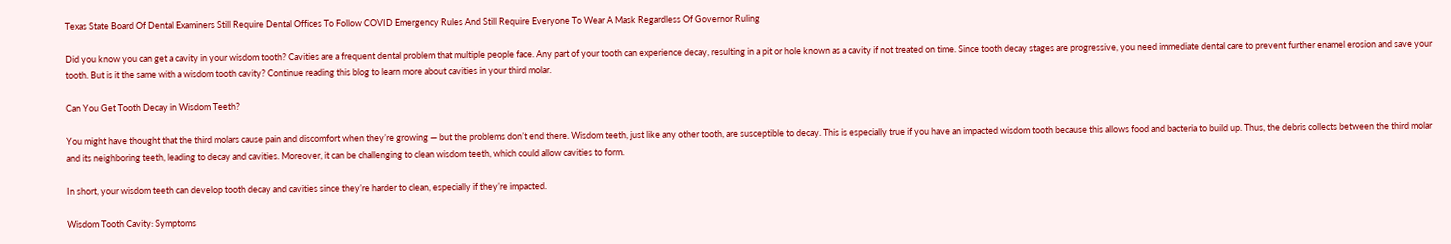Texas State Board Of Dental Examiners Still Require Dental Offices To Follow COVID Emergency Rules And Still Require Everyone To Wear A Mask Regardless Of Governor Ruling

Did you know you can get a cavity in your wisdom tooth? Cavities are a frequent dental problem that multiple people face. Any part of your tooth can experience decay, resulting in a pit or hole known as a cavity if not treated on time. Since tooth decay stages are progressive, you need immediate dental care to prevent further enamel erosion and save your tooth. But is it the same with a wisdom tooth cavity? Continue reading this blog to learn more about cavities in your third molar.

Can You Get Tooth Decay in Wisdom Teeth?

You might have thought that the third molars cause pain and discomfort when they’re growing — but the problems don’t end there. Wisdom teeth, just like any other tooth, are susceptible to decay. This is especially true if you have an impacted wisdom tooth because this allows food and bacteria to build up. Thus, the debris collects between the third molar and its neighboring teeth, leading to decay and cavities. Moreover, it can be challenging to clean wisdom teeth, which could allow cavities to form.

In short, your wisdom teeth can develop tooth decay and cavities since they’re harder to clean, especially if they’re impacted.

Wisdom Tooth Cavity: Symptoms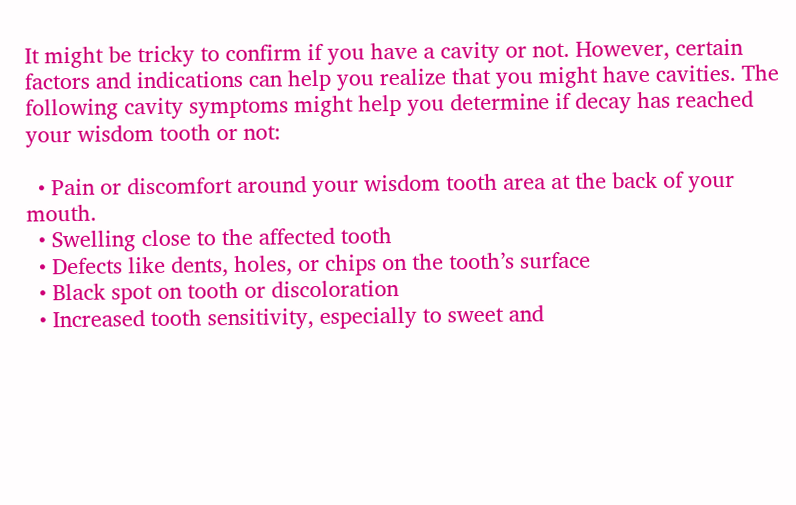It might be tricky to confirm if you have a cavity or not. However, certain factors and indications can help you realize that you might have cavities. The following cavity symptoms might help you determine if decay has reached your wisdom tooth or not:

  • Pain or discomfort around your wisdom tooth area at the back of your mouth.
  • Swelling close to the affected tooth
  • Defects like dents, holes, or chips on the tooth’s surface
  • Black spot on tooth or discoloration
  • Increased tooth sensitivity, especially to sweet and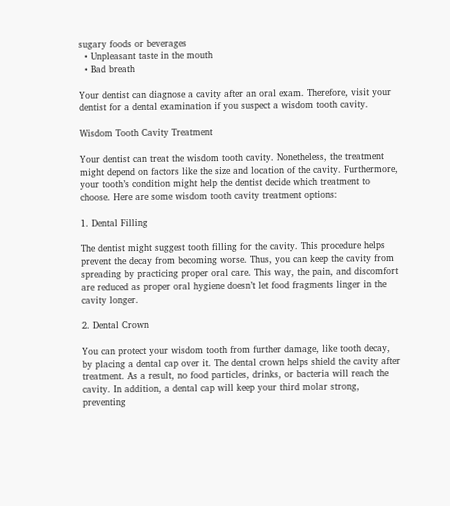sugary foods or beverages
  • Unpleasant taste in the mouth
  • Bad breath

Your dentist can diagnose a cavity after an oral exam. Therefore, visit your dentist for a dental examination if you suspect a wisdom tooth cavity.

Wisdom Tooth Cavity Treatment

Your dentist can treat the wisdom tooth cavity. Nonetheless, the treatment might depend on factors like the size and location of the cavity. Furthermore, your tooth’s condition might help the dentist decide which treatment to choose. Here are some wisdom tooth cavity treatment options:

1. Dental Filling

The dentist might suggest tooth filling for the cavity. This procedure helps prevent the decay from becoming worse. Thus, you can keep the cavity from spreading by practicing proper oral care. This way, the pain, and discomfort are reduced as proper oral hygiene doesn’t let food fragments linger in the cavity longer.

2. Dental Crown

You can protect your wisdom tooth from further damage, like tooth decay, by placing a dental cap over it. The dental crown helps shield the cavity after treatment. As a result, no food particles, drinks, or bacteria will reach the cavity. In addition, a dental cap will keep your third molar strong, preventing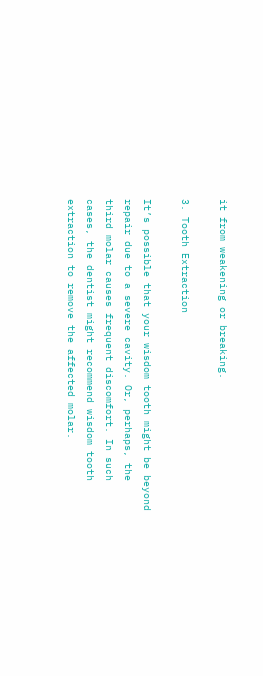it from weakening or breaking.

3. Tooth Extraction

It’s possible that your wisdom tooth might be beyond repair due to a severe cavity. Or, perhaps, the third molar causes frequent discomfort. In such cases, the dentist might recommend wisdom tooth extraction to remove the affected molar.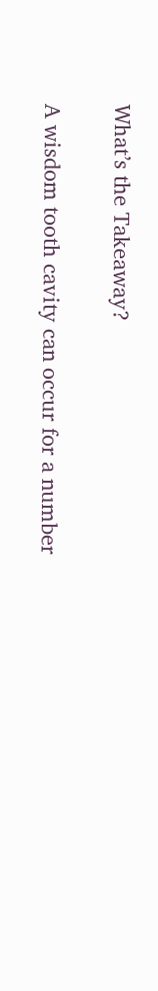What’s the Takeaway?

A wisdom tooth cavity can occur for a number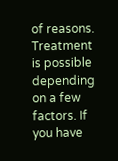of reasons. Treatment is possible depending on a few factors. If you have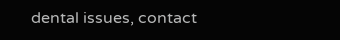dental issues, contact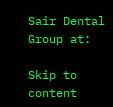Sair Dental Group at:

Skip to content